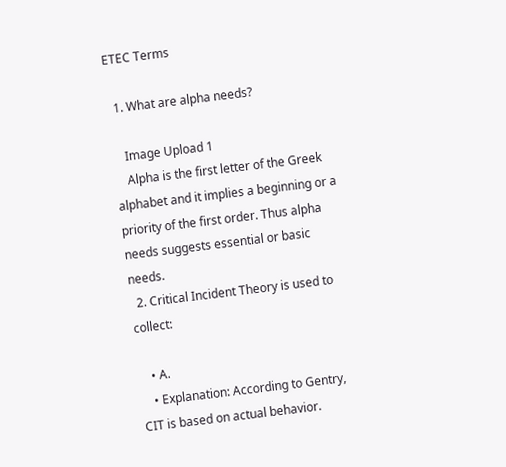ETEC Terms

  1. What are alpha needs?

    Image Upload 1
    Alpha is the first letter of the Greek alphabet and it implies a beginning or a priority of the first order. Thus alpha needs suggests essential or basic needs.
  2. Critical Incident Theory is used to collect:

    • A.
    • Explanation: According to Gentry, CIT is based on actual behavior.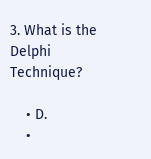3. What is the Delphi Technique?

    • D.
    •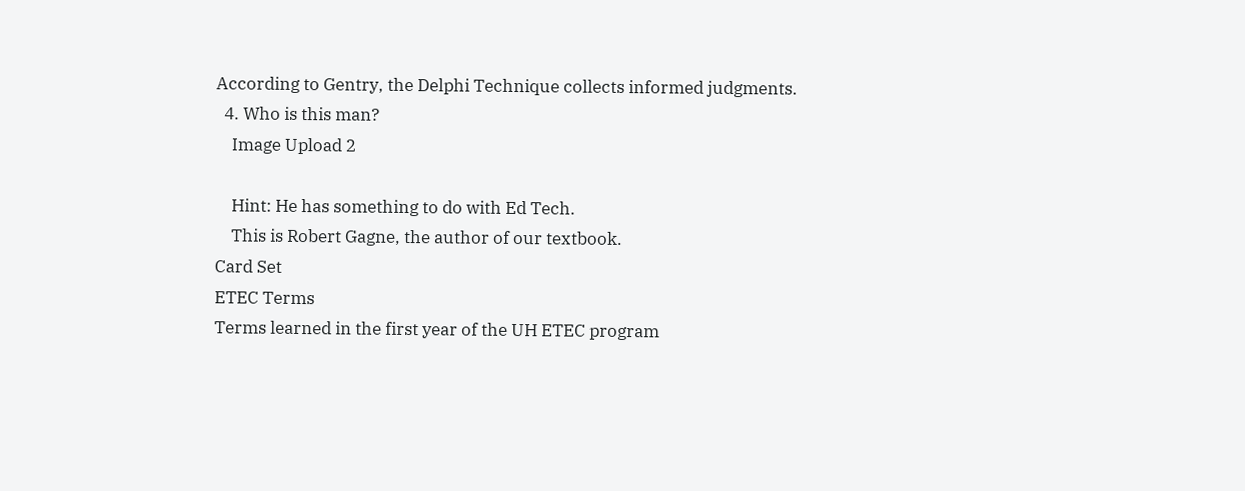According to Gentry, the Delphi Technique collects informed judgments.
  4. Who is this man?
    Image Upload 2

    Hint: He has something to do with Ed Tech.
    This is Robert Gagne, the author of our textbook.
Card Set
ETEC Terms
Terms learned in the first year of the UH ETEC program